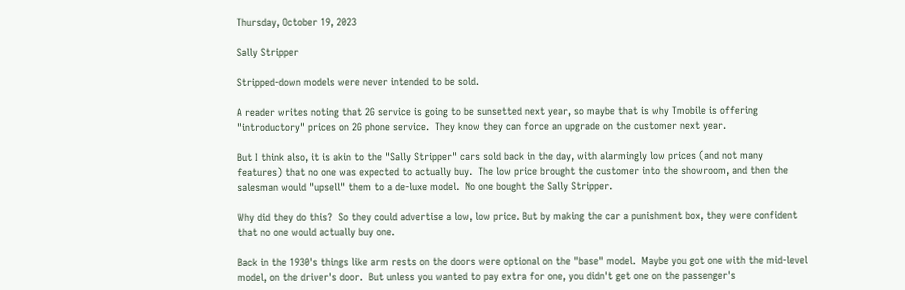Thursday, October 19, 2023

Sally Stripper

Stripped-down models were never intended to be sold.

A reader writes noting that 2G service is going to be sunsetted next year, so maybe that is why Tmobile is offering "introductory" prices on 2G phone service.  They know they can force an upgrade on the customer next year.

But I think also, it is akin to the "Sally Stripper" cars sold back in the day, with alarmingly low prices (and not many features) that no one was expected to actually buy.  The low price brought the customer into the showroom, and then the salesman would "upsell" them to a de-luxe model.  No one bought the Sally Stripper.

Why did they do this?  So they could advertise a low, low price. But by making the car a punishment box, they were confident that no one would actually buy one.

Back in the 1930's things like arm rests on the doors were optional on the "base" model.  Maybe you got one with the mid-level model, on the driver's door.  But unless you wanted to pay extra for one, you didn't get one on the passenger's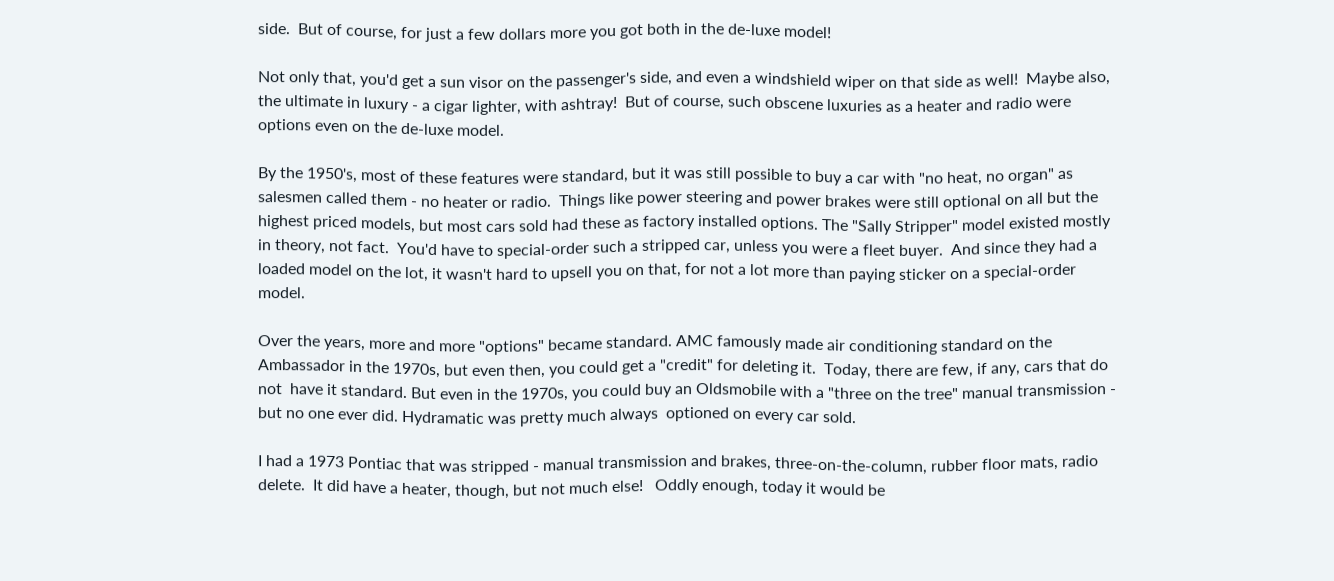side.  But of course, for just a few dollars more you got both in the de-luxe model!

Not only that, you'd get a sun visor on the passenger's side, and even a windshield wiper on that side as well!  Maybe also, the ultimate in luxury - a cigar lighter, with ashtray!  But of course, such obscene luxuries as a heater and radio were options even on the de-luxe model.

By the 1950's, most of these features were standard, but it was still possible to buy a car with "no heat, no organ" as salesmen called them - no heater or radio.  Things like power steering and power brakes were still optional on all but the highest priced models, but most cars sold had these as factory installed options. The "Sally Stripper" model existed mostly in theory, not fact.  You'd have to special-order such a stripped car, unless you were a fleet buyer.  And since they had a loaded model on the lot, it wasn't hard to upsell you on that, for not a lot more than paying sticker on a special-order model.

Over the years, more and more "options" became standard. AMC famously made air conditioning standard on the Ambassador in the 1970s, but even then, you could get a "credit" for deleting it.  Today, there are few, if any, cars that do not  have it standard. But even in the 1970s, you could buy an Oldsmobile with a "three on the tree" manual transmission - but no one ever did. Hydramatic was pretty much always  optioned on every car sold.

I had a 1973 Pontiac that was stripped - manual transmission and brakes, three-on-the-column, rubber floor mats, radio delete.  It did have a heater, though, but not much else!   Oddly enough, today it would be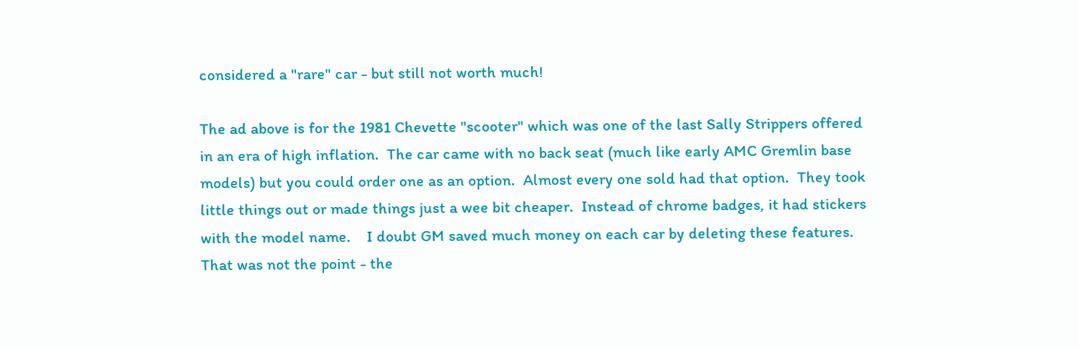considered a "rare" car - but still not worth much!

The ad above is for the 1981 Chevette "scooter" which was one of the last Sally Strippers offered in an era of high inflation.  The car came with no back seat (much like early AMC Gremlin base models) but you could order one as an option.  Almost every one sold had that option.  They took little things out or made things just a wee bit cheaper.  Instead of chrome badges, it had stickers with the model name.    I doubt GM saved much money on each car by deleting these features.  That was not the point - the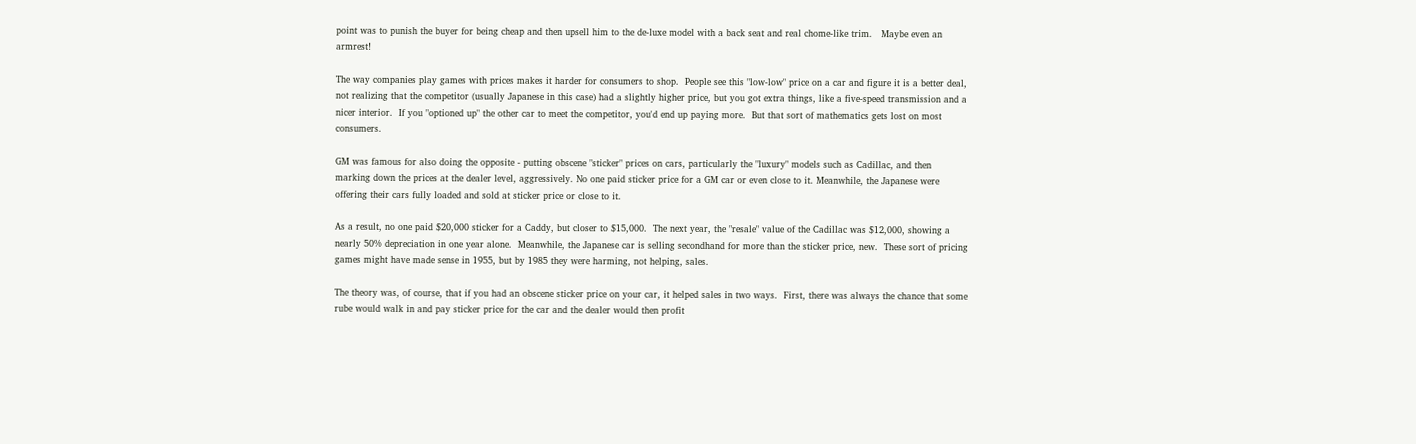point was to punish the buyer for being cheap and then upsell him to the de-luxe model with a back seat and real chome-like trim.   Maybe even an armrest!

The way companies play games with prices makes it harder for consumers to shop.  People see this "low-low" price on a car and figure it is a better deal, not realizing that the competitor (usually Japanese in this case) had a slightly higher price, but you got extra things, like a five-speed transmission and a nicer interior.  If you "optioned up" the other car to meet the competitor, you'd end up paying more.  But that sort of mathematics gets lost on most consumers.

GM was famous for also doing the opposite - putting obscene "sticker" prices on cars, particularly the "luxury" models such as Cadillac, and then marking down the prices at the dealer level, aggressively. No one paid sticker price for a GM car or even close to it. Meanwhile, the Japanese were offering their cars fully loaded and sold at sticker price or close to it.

As a result, no one paid $20,000 sticker for a Caddy, but closer to $15,000.  The next year, the "resale" value of the Cadillac was $12,000, showing a nearly 50% depreciation in one year alone.  Meanwhile, the Japanese car is selling secondhand for more than the sticker price, new.  These sort of pricing games might have made sense in 1955, but by 1985 they were harming, not helping, sales.

The theory was, of course, that if you had an obscene sticker price on your car, it helped sales in two ways.  First, there was always the chance that some rube would walk in and pay sticker price for the car and the dealer would then profit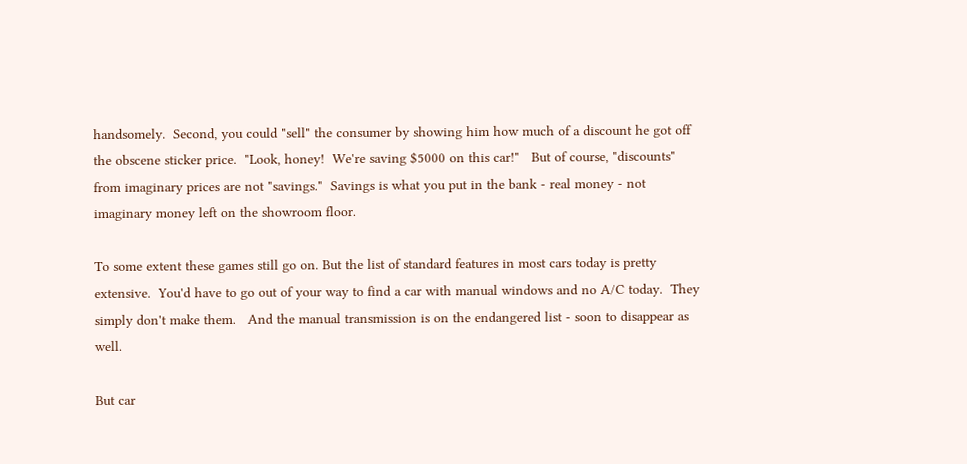handsomely.  Second, you could "sell" the consumer by showing him how much of a discount he got off the obscene sticker price.  "Look, honey!  We're saving $5000 on this car!"   But of course, "discounts" from imaginary prices are not "savings."  Savings is what you put in the bank - real money - not imaginary money left on the showroom floor.

To some extent these games still go on. But the list of standard features in most cars today is pretty extensive.  You'd have to go out of your way to find a car with manual windows and no A/C today.  They simply don't make them.   And the manual transmission is on the endangered list - soon to disappear as well.

But car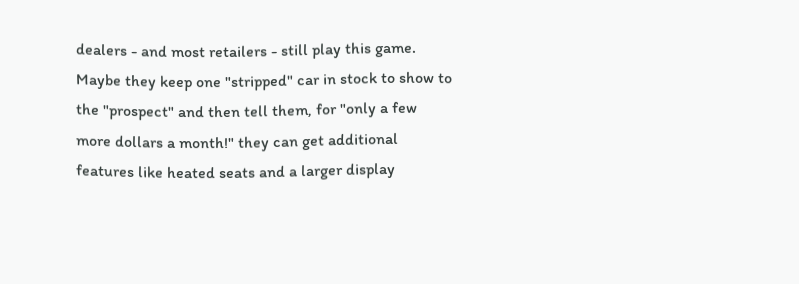dealers - and most retailers - still play this game.  Maybe they keep one "stripped" car in stock to show to the "prospect" and then tell them, for "only a few more dollars a month!" they can get additional features like heated seats and a larger display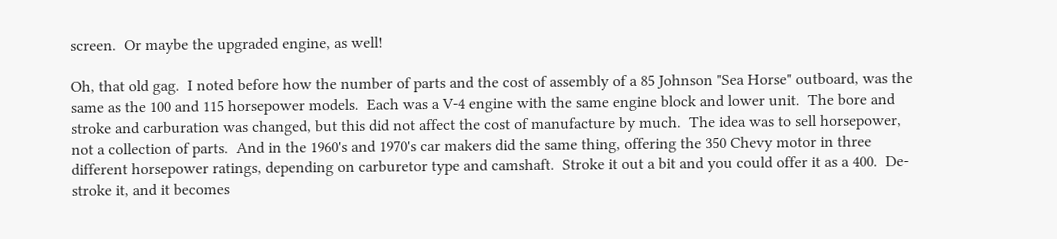screen.  Or maybe the upgraded engine, as well!

Oh, that old gag.  I noted before how the number of parts and the cost of assembly of a 85 Johnson "Sea Horse" outboard, was the same as the 100 and 115 horsepower models.  Each was a V-4 engine with the same engine block and lower unit.  The bore and stroke and carburation was changed, but this did not affect the cost of manufacture by much.  The idea was to sell horsepower, not a collection of parts.  And in the 1960's and 1970's car makers did the same thing, offering the 350 Chevy motor in three different horsepower ratings, depending on carburetor type and camshaft.  Stroke it out a bit and you could offer it as a 400.  De-stroke it, and it becomes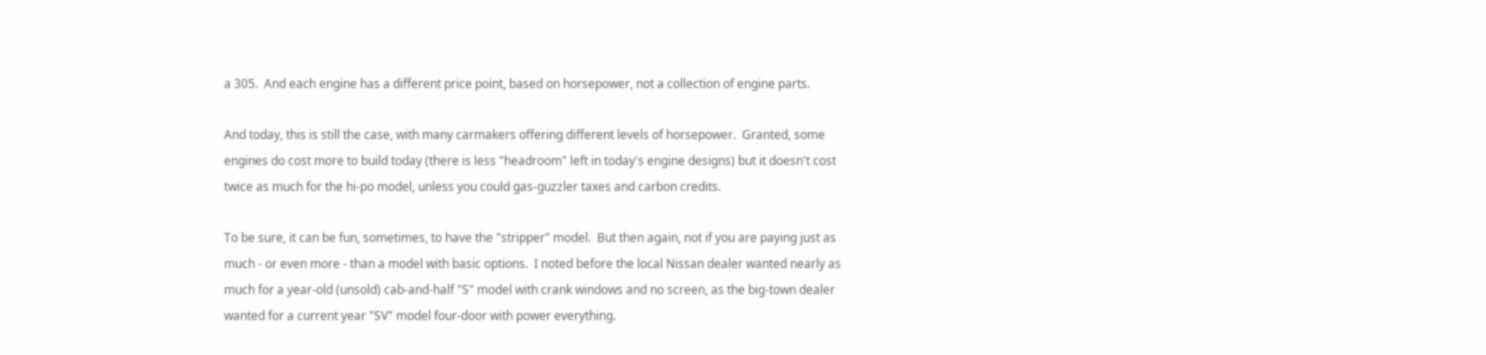a 305.  And each engine has a different price point, based on horsepower, not a collection of engine parts.

And today, this is still the case, with many carmakers offering different levels of horsepower.  Granted, some engines do cost more to build today (there is less "headroom" left in today's engine designs) but it doesn't cost twice as much for the hi-po model, unless you could gas-guzzler taxes and carbon credits.

To be sure, it can be fun, sometimes, to have the "stripper" model.  But then again, not if you are paying just as much - or even more - than a model with basic options.  I noted before the local Nissan dealer wanted nearly as much for a year-old (unsold) cab-and-half "S" model with crank windows and no screen, as the big-town dealer wanted for a current year "SV" model four-door with power everything.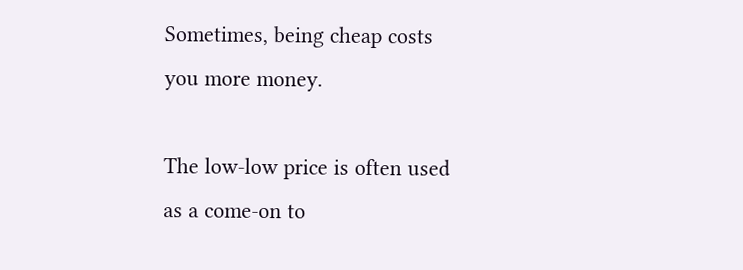Sometimes, being cheap costs you more money.

The low-low price is often used as a come-on to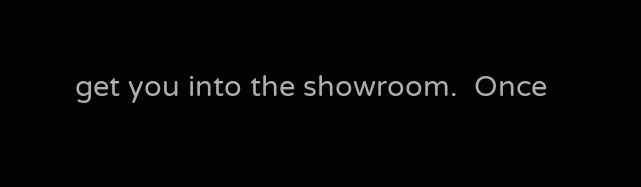get you into the showroom.  Once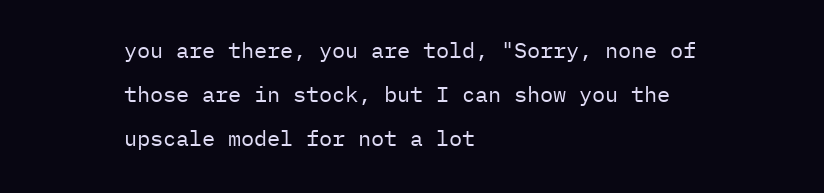you are there, you are told, "Sorry, none of those are in stock, but I can show you the upscale model for not a lot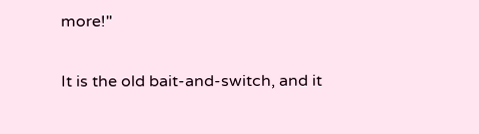more!"

It is the old bait-and-switch, and it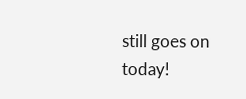still goes on today!